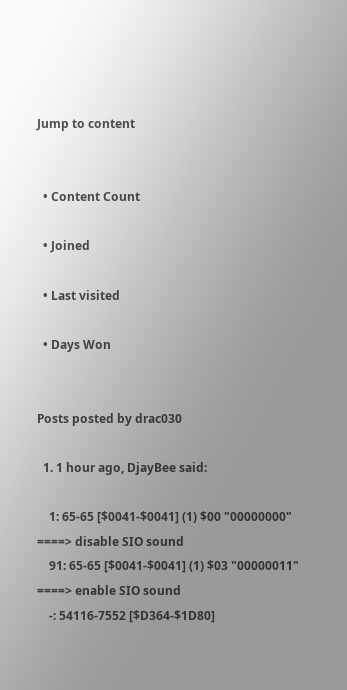Jump to content


  • Content Count

  • Joined

  • Last visited

  • Days Won


Posts posted by drac030

  1. 1 hour ago, DjayBee said:

    1: 65-65 [$0041-$0041] (1) $00 "00000000" ====> disable SIO sound
    91: 65-65 [$0041-$0041] (1) $03 "00000011" ====> enable SIO sound
    -: 54116-7552 [$D364-$1D80]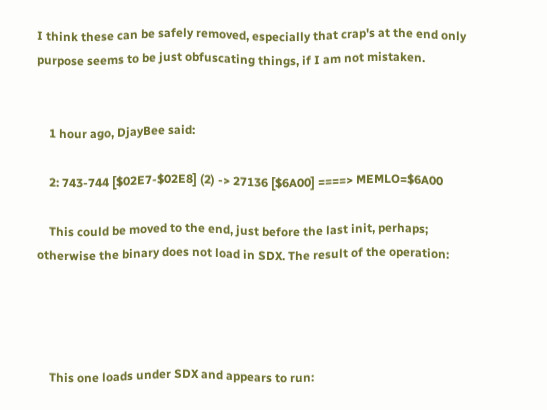I think these can be safely removed, especially that crap's at the end only purpose seems to be just obfuscating things, if I am not mistaken.


    1 hour ago, DjayBee said:

    2: 743-744 [$02E7-$02E8] (2) -> 27136 [$6A00] ====> MEMLO=$6A00

    This could be moved to the end, just before the last init, perhaps; otherwise the binary does not load in SDX. The result of the operation:




    This one loads under SDX and appears to run: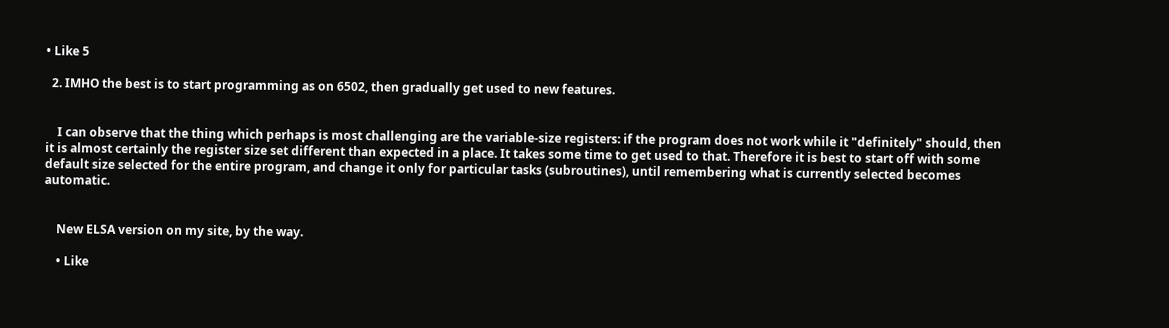• Like 5

  2. IMHO the best is to start programming as on 6502, then gradually get used to new features.


    I can observe that the thing which perhaps is most challenging are the variable-size registers: if the program does not work while it "definitely" should, then it is almost certainly the register size set different than expected in a place. It takes some time to get used to that. Therefore it is best to start off with some default size selected for the entire program, and change it only for particular tasks (subroutines), until remembering what is currently selected becomes automatic.


    New ELSA version on my site, by the way.

    • Like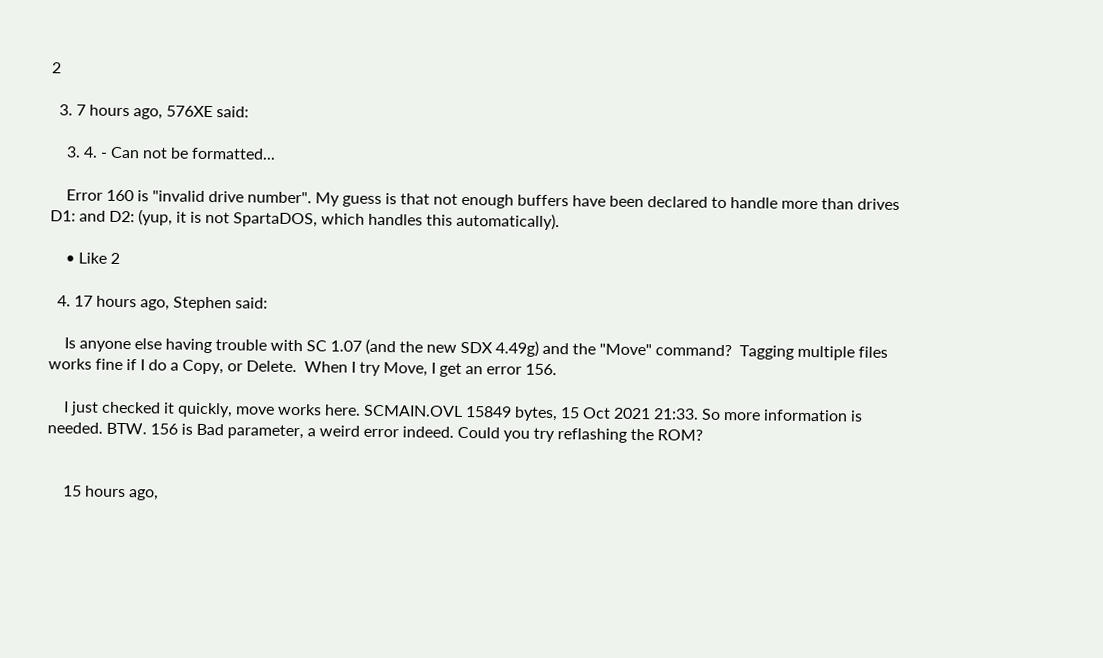2

  3. 7 hours ago, 576XE said:

    3. 4. - Can not be formatted...

    Error 160 is "invalid drive number". My guess is that not enough buffers have been declared to handle more than drives D1: and D2: (yup, it is not SpartaDOS, which handles this automatically).

    • Like 2

  4. 17 hours ago, Stephen said:

    Is anyone else having trouble with SC 1.07 (and the new SDX 4.49g) and the "Move" command?  Tagging multiple files works fine if I do a Copy, or Delete.  When I try Move, I get an error 156.

    I just checked it quickly, move works here. SCMAIN.OVL 15849 bytes, 15 Oct 2021 21:33. So more information is needed. BTW. 156 is Bad parameter, a weird error indeed. Could you try reflashing the ROM?


    15 hours ago,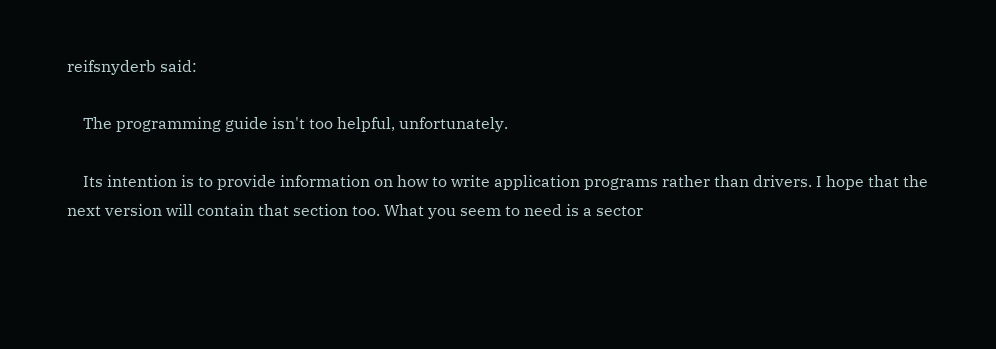reifsnyderb said:

    The programming guide isn't too helpful, unfortunately.

    Its intention is to provide information on how to write application programs rather than drivers. I hope that the next version will contain that section too. What you seem to need is a sector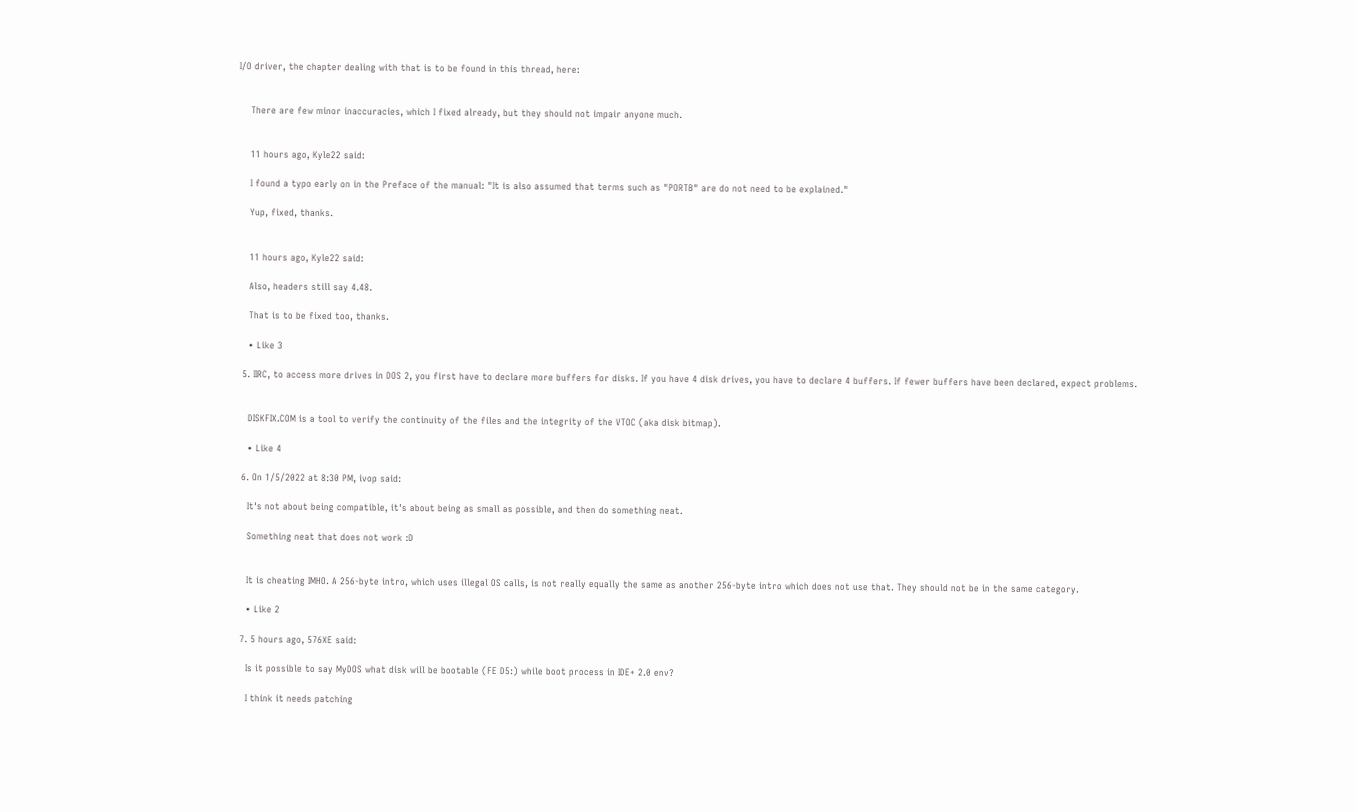I/O driver, the chapter dealing with that is to be found in this thread, here:


    There are few minor inaccuracies, which I fixed already, but they should not impair anyone much.


    11 hours ago, Kyle22 said:

    I found a typo early on in the Preface of the manual: "It is also assumed that terms such as "PORTB" are do not need to be explained."

    Yup, fixed, thanks.


    11 hours ago, Kyle22 said:

    Also, headers still say 4.48.

    That is to be fixed too, thanks.

    • Like 3

  5. IIRC, to access more drives in DOS 2, you first have to declare more buffers for disks. If you have 4 disk drives, you have to declare 4 buffers. If fewer buffers have been declared, expect problems.


    DISKFIX.COM is a tool to verify the continuity of the files and the integrity of the VTOC (aka disk bitmap).

    • Like 4

  6. On 1/5/2022 at 8:30 PM, ivop said:

    It's not about being compatible, it's about being as small as possible, and then do something neat.

    Something neat that does not work :D


    It is cheating IMHO. A 256-byte intro, which uses illegal OS calls, is not really equally the same as another 256-byte intro which does not use that. They should not be in the same category.

    • Like 2

  7. 5 hours ago, 576XE said:

    Is it possible to say MyDOS what disk will be bootable (FE D5:) while boot process in IDE+ 2.0 env?

    I think it needs patching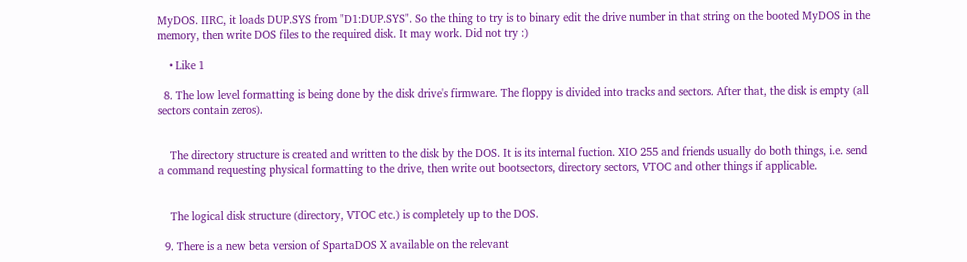MyDOS. IIRC, it loads DUP.SYS from "D1:DUP.SYS". So the thing to try is to binary edit the drive number in that string on the booted MyDOS in the memory, then write DOS files to the required disk. It may work. Did not try :)

    • Like 1

  8. The low level formatting is being done by the disk drive's firmware. The floppy is divided into tracks and sectors. After that, the disk is empty (all sectors contain zeros).


    The directory structure is created and written to the disk by the DOS. It is its internal fuction. XIO 255 and friends usually do both things, i.e. send a command requesting physical formatting to the drive, then write out bootsectors, directory sectors, VTOC and other things if applicable.


    The logical disk structure (directory, VTOC etc.) is completely up to the DOS.

  9. There is a new beta version of SpartaDOS X available on the relevant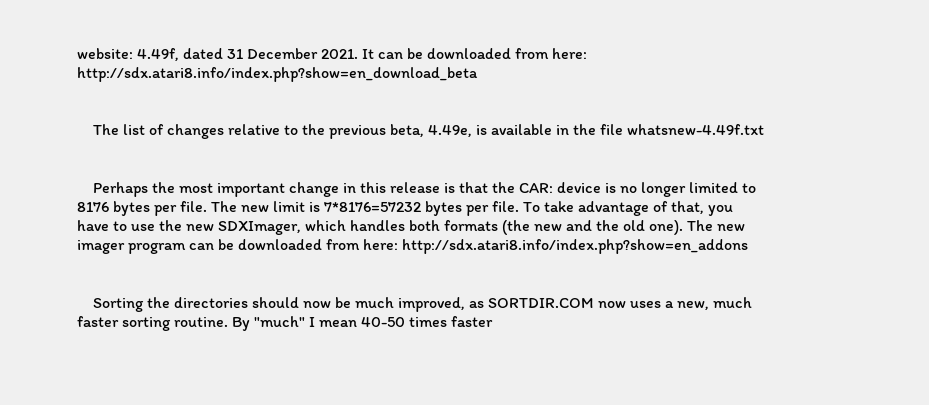website: 4.49f, dated 31 December 2021. It can be downloaded from here: http://sdx.atari8.info/index.php?show=en_download_beta


    The list of changes relative to the previous beta, 4.49e, is available in the file whatsnew-4.49f.txt


    Perhaps the most important change in this release is that the CAR: device is no longer limited to 8176 bytes per file. The new limit is 7*8176=57232 bytes per file. To take advantage of that, you have to use the new SDXImager, which handles both formats (the new and the old one). The new imager program can be downloaded from here: http://sdx.atari8.info/index.php?show=en_addons


    Sorting the directories should now be much improved, as SORTDIR.COM now uses a new, much faster sorting routine. By "much" I mean 40-50 times faster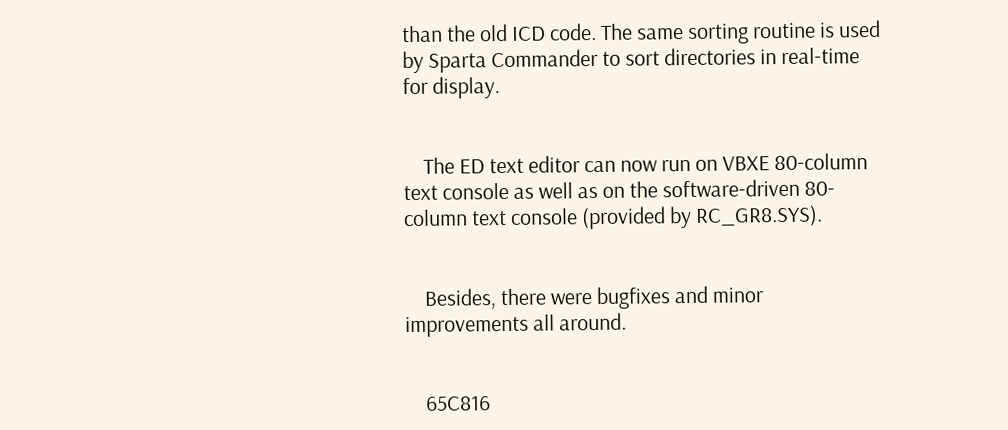than the old ICD code. The same sorting routine is used by Sparta Commander to sort directories in real-time for display.


    The ED text editor can now run on VBXE 80-column text console as well as on the software-driven 80-column text console (provided by RC_GR8.SYS).


    Besides, there were bugfixes and minor improvements all around.


    65C816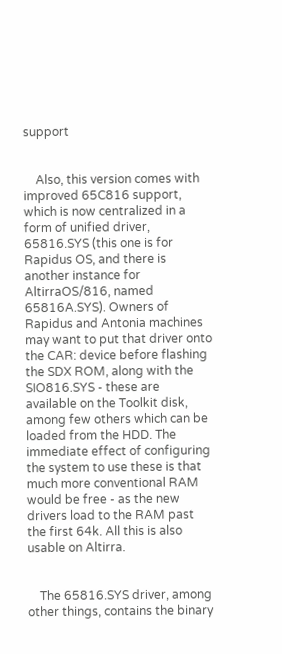support


    Also, this version comes with improved 65C816 support, which is now centralized in a form of unified driver, 65816.SYS (this one is for Rapidus OS, and there is another instance for AltirraOS/816, named 65816A.SYS). Owners of Rapidus and Antonia machines may want to put that driver onto the CAR: device before flashing the SDX ROM, along with the SIO816.SYS - these are available on the Toolkit disk, among few others which can be loaded from the HDD. The immediate effect of configuring the system to use these is that much more conventional RAM would be free - as the new drivers load to the RAM past the first 64k. All this is also usable on Altirra.


    The 65816.SYS driver, among other things, contains the binary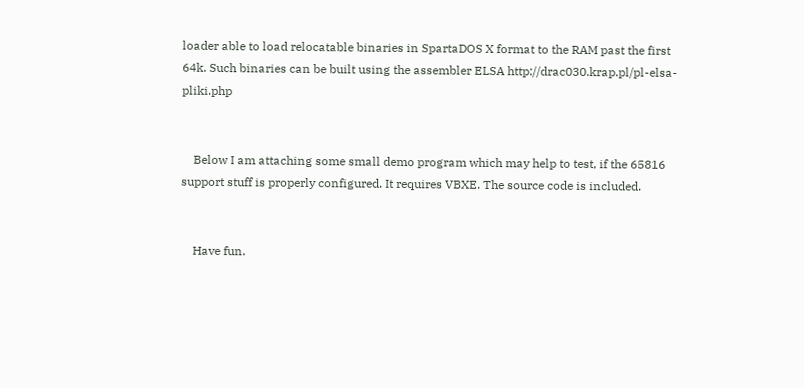loader able to load relocatable binaries in SpartaDOS X format to the RAM past the first 64k. Such binaries can be built using the assembler ELSA http://drac030.krap.pl/pl-elsa-pliki.php


    Below I am attaching some small demo program which may help to test, if the 65816 support stuff is properly configured. It requires VBXE. The source code is included.


    Have fun.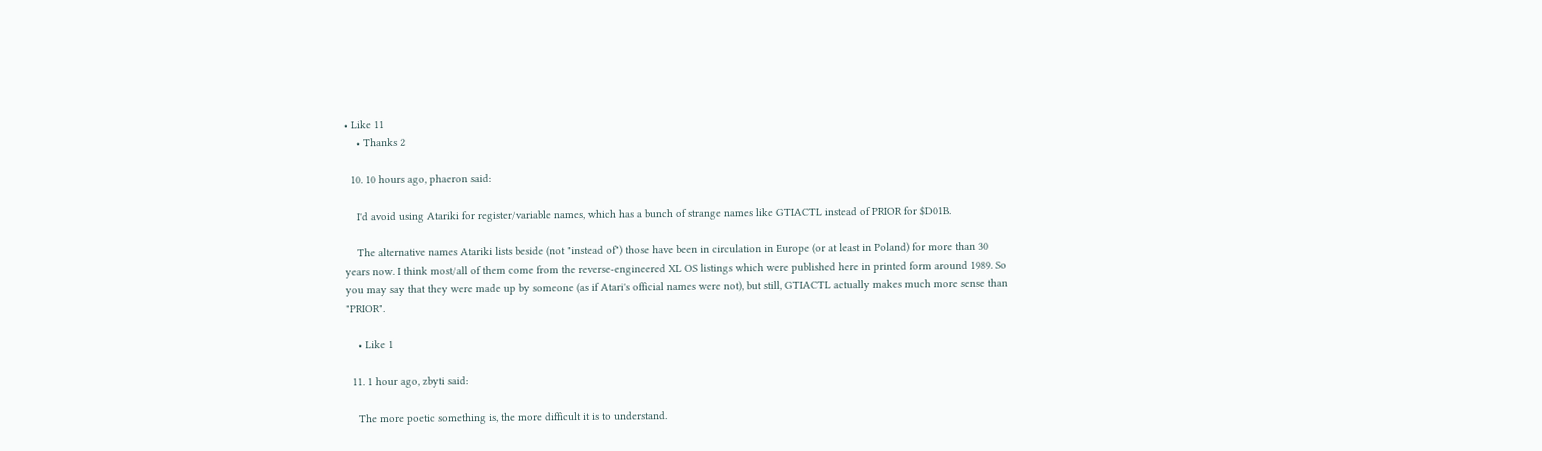• Like 11
    • Thanks 2

  10. 10 hours ago, phaeron said:

    I'd avoid using Atariki for register/variable names, which has a bunch of strange names like GTIACTL instead of PRIOR for $D01B.

    The alternative names Atariki lists beside (not "instead of") those have been in circulation in Europe (or at least in Poland) for more than 30 years now. I think most/all of them come from the reverse-engineered XL OS listings which were published here in printed form around 1989. So you may say that they were made up by someone (as if Atari's official names were not), but still, GTIACTL actually makes much more sense than "PRIOR".

    • Like 1

  11. 1 hour ago, zbyti said:

    The more poetic something is, the more difficult it is to understand.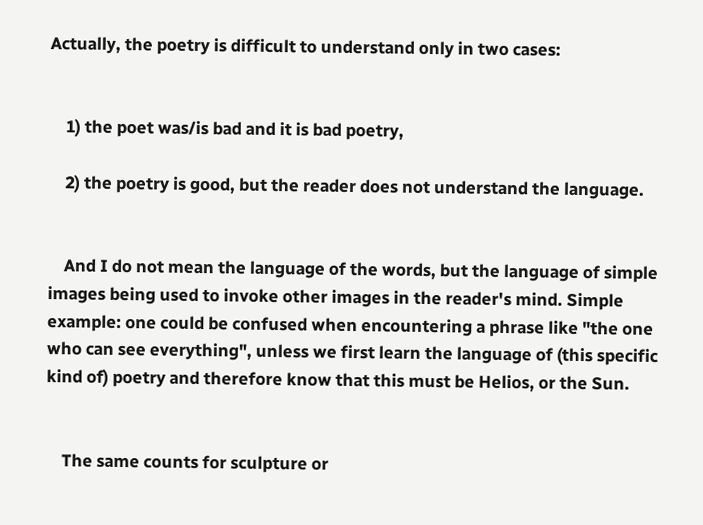Actually, the poetry is difficult to understand only in two cases:


    1) the poet was/is bad and it is bad poetry,

    2) the poetry is good, but the reader does not understand the language.


    And I do not mean the language of the words, but the language of simple images being used to invoke other images in the reader's mind. Simple example: one could be confused when encountering a phrase like "the one who can see everything", unless we first learn the language of (this specific kind of) poetry and therefore know that this must be Helios, or the Sun.


    The same counts for sculpture or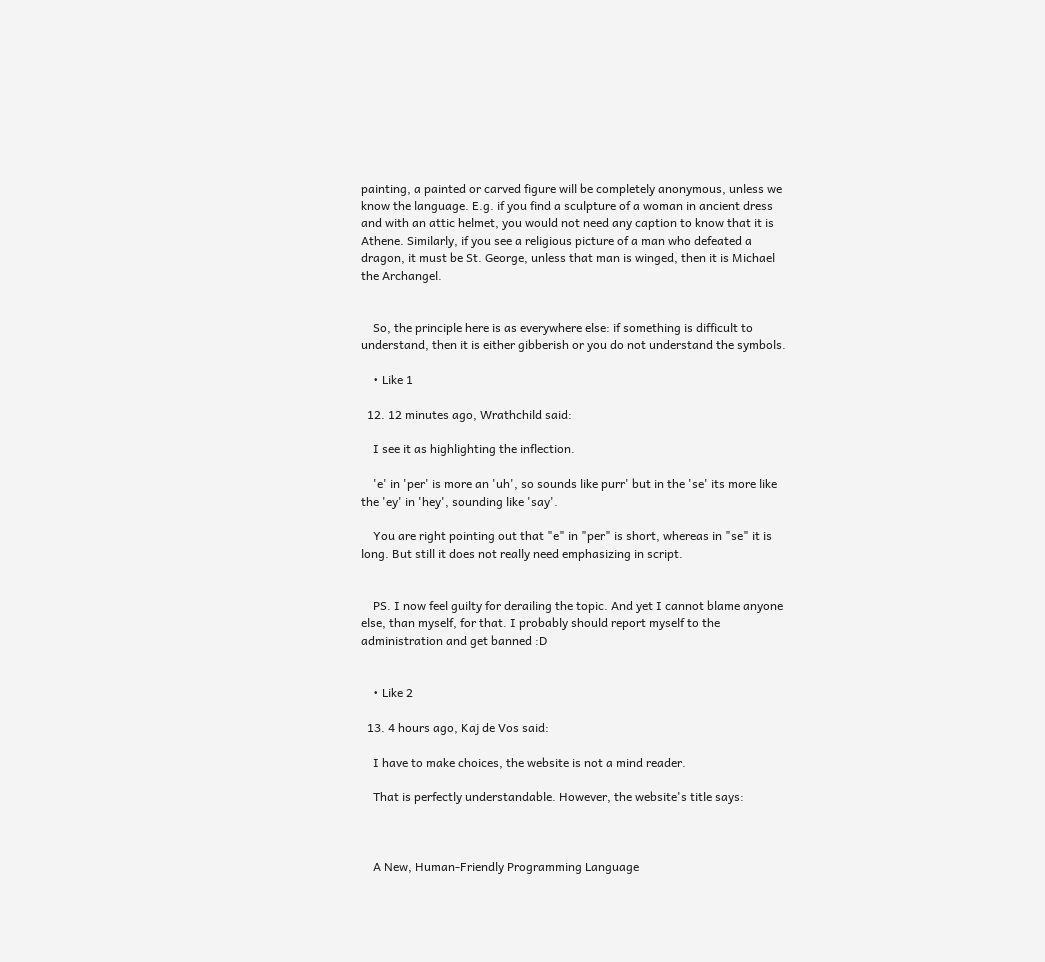painting, a painted or carved figure will be completely anonymous, unless we know the language. E.g. if you find a sculpture of a woman in ancient dress and with an attic helmet, you would not need any caption to know that it is Athene. Similarly, if you see a religious picture of a man who defeated a dragon, it must be St. George, unless that man is winged, then it is Michael the Archangel.


    So, the principle here is as everywhere else: if something is difficult to understand, then it is either gibberish or you do not understand the symbols.

    • Like 1

  12. 12 minutes ago, Wrathchild said:

    I see it as highlighting the inflection.

    'e' in 'per' is more an 'uh', so sounds like purr' but in the 'se' its more like the 'ey' in 'hey', sounding like 'say'.

    You are right pointing out that "e" in "per" is short, whereas in "se" it is long. But still it does not really need emphasizing in script.


    PS. I now feel guilty for derailing the topic. And yet I cannot blame anyone else, than myself, for that. I probably should report myself to the administration and get banned :D


    • Like 2

  13. 4 hours ago, Kaj de Vos said:

    I have to make choices, the website is not a mind reader.

    That is perfectly understandable. However, the website's title says:



    A New, Human-Friendly Programming Language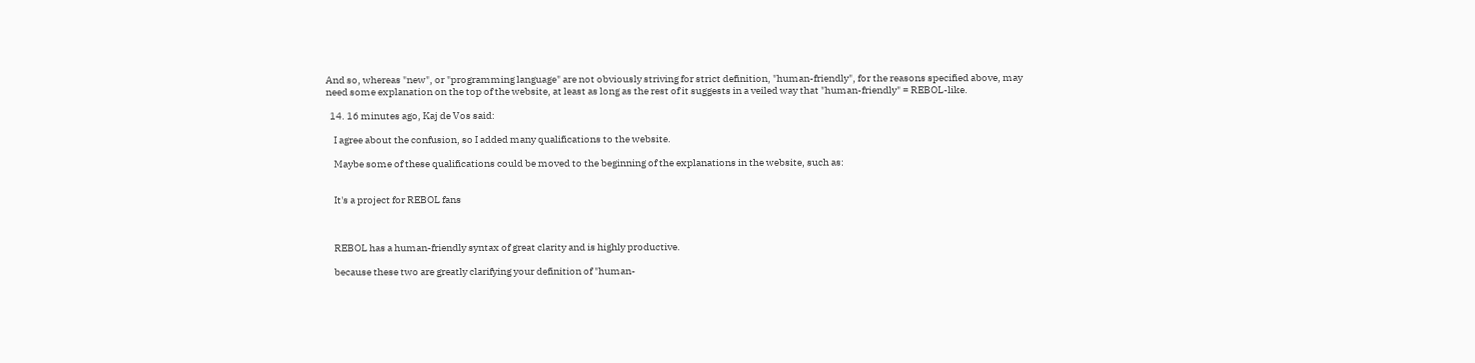And so, whereas "new", or "programming language" are not obviously striving for strict definition, "human-friendly", for the reasons specified above, may need some explanation on the top of the website, at least as long as the rest of it suggests in a veiled way that "human-friendly" = REBOL-like.

  14. 16 minutes ago, Kaj de Vos said:

    I agree about the confusion, so I added many qualifications to the website.

    Maybe some of these qualifications could be moved to the beginning of the explanations in the website, such as:


    It's a project for REBOL fans



    REBOL has a human-friendly syntax of great clarity and is highly productive.

    because these two are greatly clarifying your definition of "human-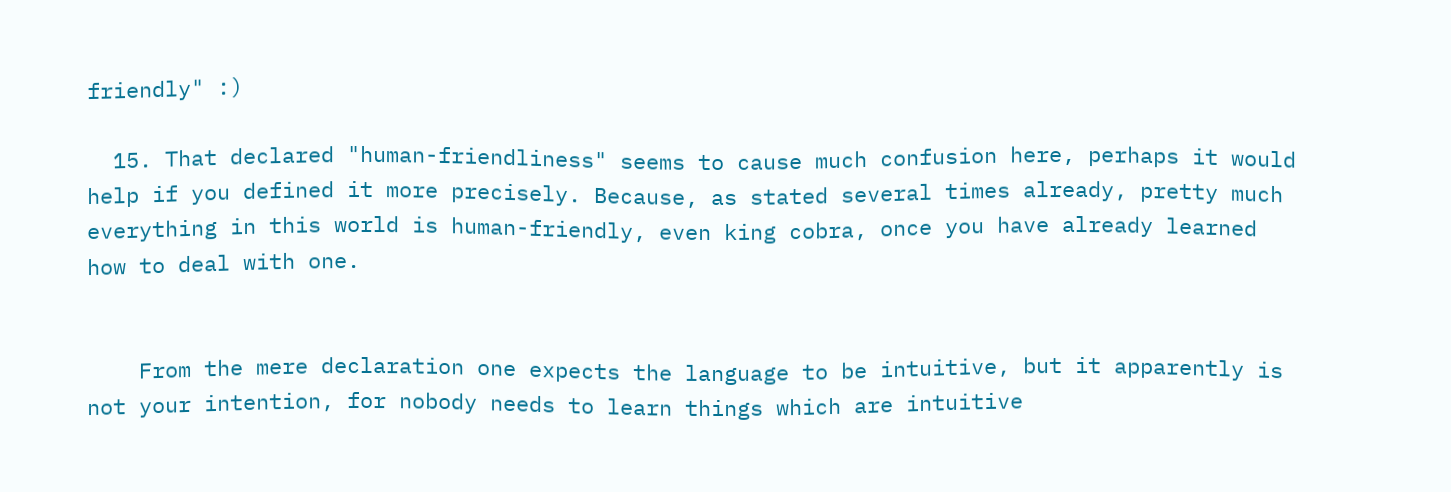friendly" :)

  15. That declared "human-friendliness" seems to cause much confusion here, perhaps it would help if you defined it more precisely. Because, as stated several times already, pretty much everything in this world is human-friendly, even king cobra, once you have already learned how to deal with one.


    From the mere declaration one expects the language to be intuitive, but it apparently is not your intention, for nobody needs to learn things which are intuitive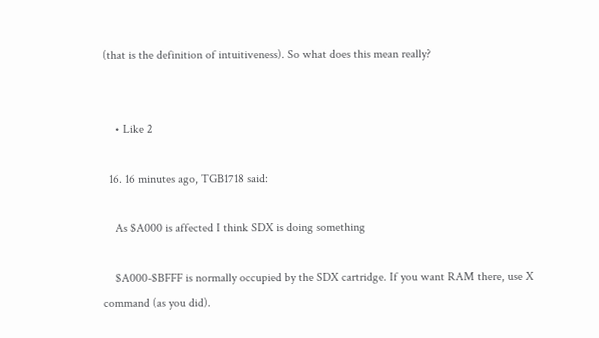(that is the definition of intuitiveness). So what does this mean really?


    • Like 2

  16. 16 minutes ago, TGB1718 said:

    As $A000 is affected I think SDX is doing something

    $A000-$BFFF is normally occupied by the SDX cartridge. If you want RAM there, use X command (as you did).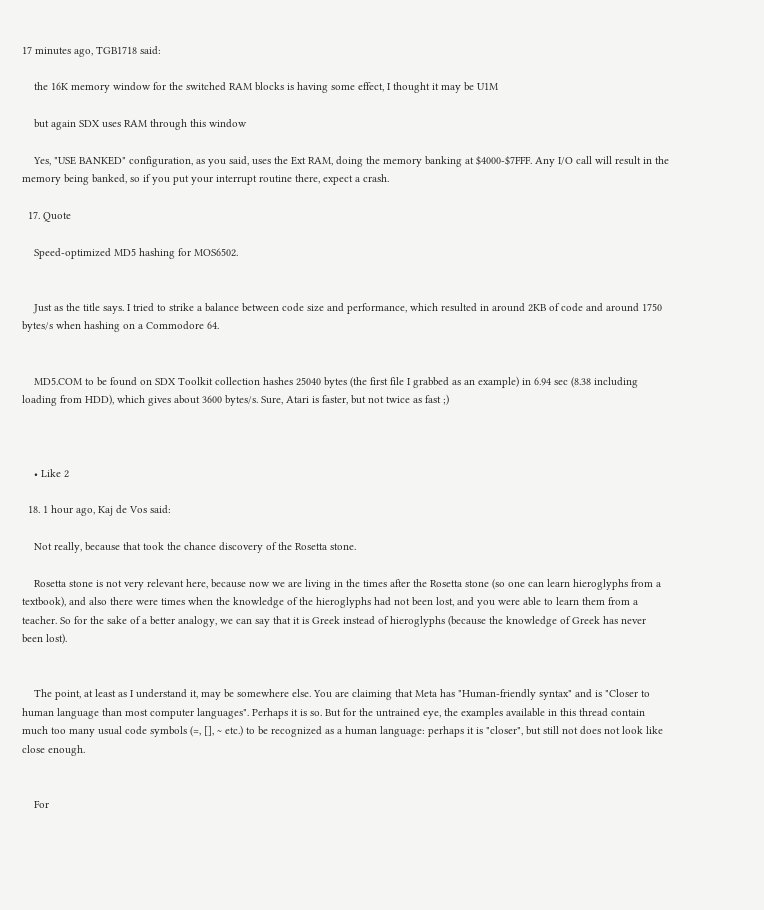17 minutes ago, TGB1718 said:

    the 16K memory window for the switched RAM blocks is having some effect, I thought it may be U1M

    but again SDX uses RAM through this window

    Yes, "USE BANKED" configuration, as you said, uses the Ext RAM, doing the memory banking at $4000-$7FFF. Any I/O call will result in the memory being banked, so if you put your interrupt routine there, expect a crash.

  17. Quote

    Speed-optimized MD5 hashing for MOS6502.


    Just as the title says. I tried to strike a balance between code size and performance, which resulted in around 2KB of code and around 1750 bytes/s when hashing on a Commodore 64.


    MD5.COM to be found on SDX Toolkit collection hashes 25040 bytes (the first file I grabbed as an example) in 6.94 sec (8.38 including loading from HDD), which gives about 3600 bytes/s. Sure, Atari is faster, but not twice as fast ;)



    • Like 2

  18. 1 hour ago, Kaj de Vos said:

    Not really, because that took the chance discovery of the Rosetta stone.

    Rosetta stone is not very relevant here, because now we are living in the times after the Rosetta stone (so one can learn hieroglyphs from a textbook), and also there were times when the knowledge of the hieroglyphs had not been lost, and you were able to learn them from a teacher. So for the sake of a better analogy, we can say that it is Greek instead of hieroglyphs (because the knowledge of Greek has never been lost).


    The point, at least as I understand it, may be somewhere else. You are claiming that Meta has "Human-friendly syntax" and is "Closer to human language than most computer languages". Perhaps it is so. But for the untrained eye, the examples available in this thread contain much too many usual code symbols (=, [], ~ etc.) to be recognized as a human language: perhaps it is "closer", but still not does not look like close enough.


    For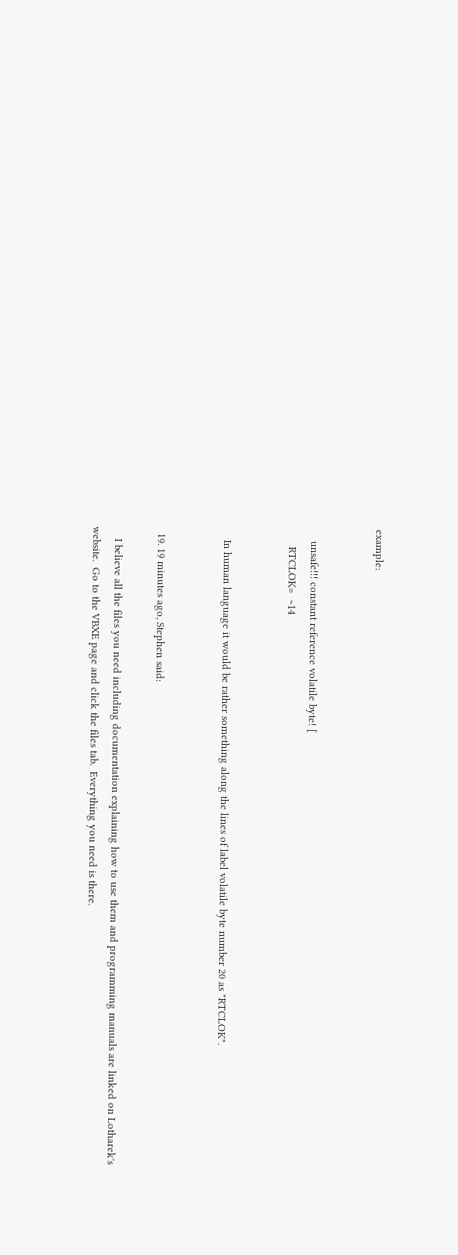example:


    unsafe!!! constant reference volatile byte! [
      RTCLOK=  ~14


    In human language it would be rather something along the lines of label volatile byte number 20 as "RTCLOK".


  19. 19 minutes ago, Stephen said:

    I believe all the files you need including documentation explaining how to use them and programming manuals are linked on Lotharek's website.  Go to the VBXE page and click the files tab.  Everything you need is there.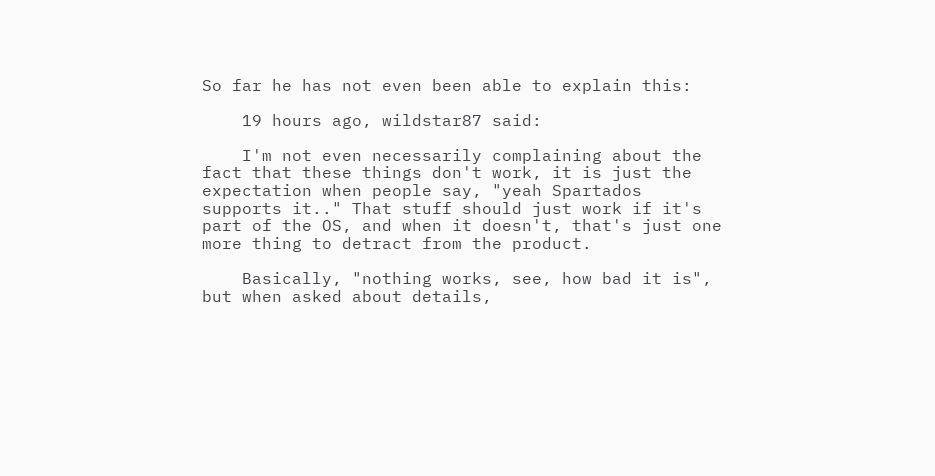So far he has not even been able to explain this:

    19 hours ago, wildstar87 said:

    I'm not even necessarily complaining about the fact that these things don't work, it is just the expectation when people say, "yeah Spartados supports it.." That stuff should just work if it's part of the OS, and when it doesn't, that's just one more thing to detract from the product.

    Basically, "nothing works, see, how bad it is", but when asked about details,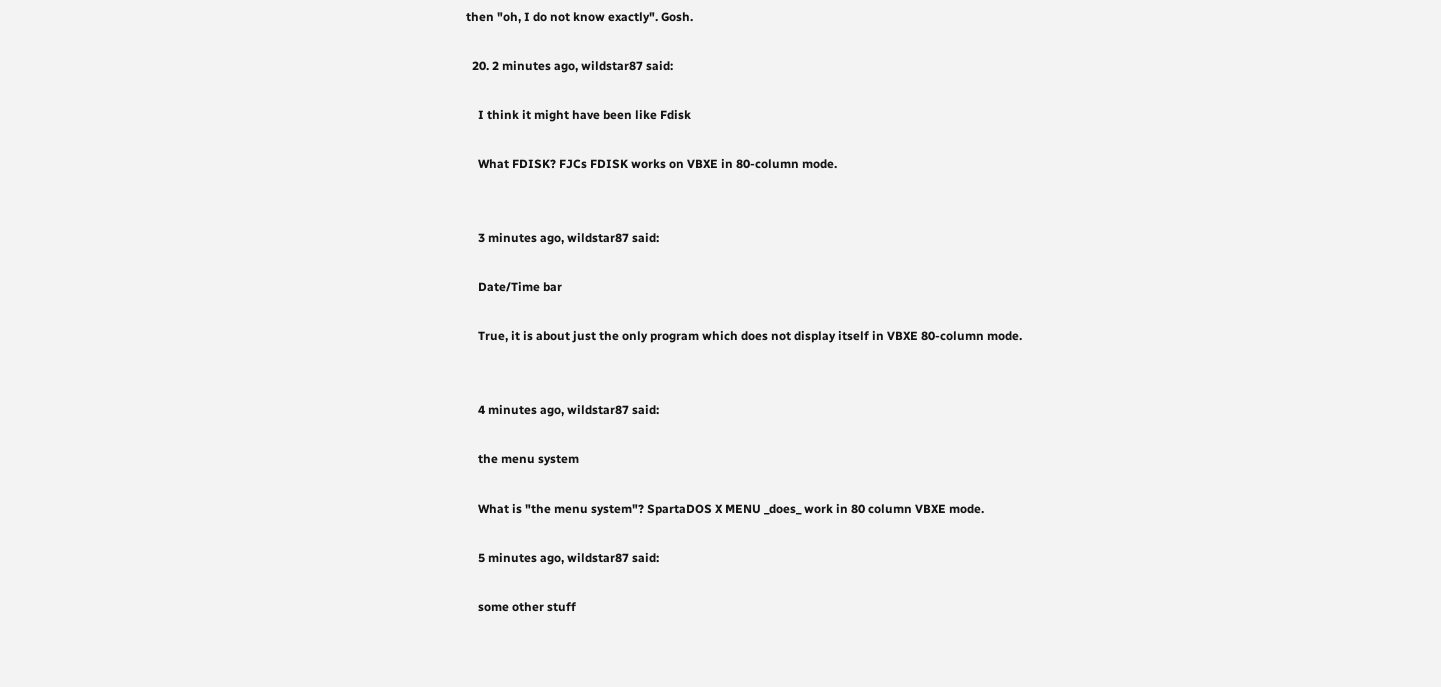then "oh, I do not know exactly". Gosh.

  20. 2 minutes ago, wildstar87 said:

    I think it might have been like Fdisk

    What FDISK? FJCs FDISK works on VBXE in 80-column mode.


    3 minutes ago, wildstar87 said:

    Date/Time bar

    True, it is about just the only program which does not display itself in VBXE 80-column mode.


    4 minutes ago, wildstar87 said:

    the menu system

    What is "the menu system"? SpartaDOS X MENU _does_ work in 80 column VBXE mode.

    5 minutes ago, wildstar87 said:

    some other stuff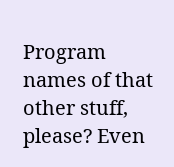Program names of that other stuff, please? Even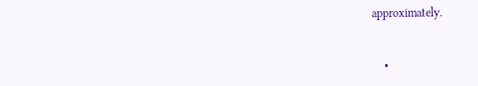approximately.


    •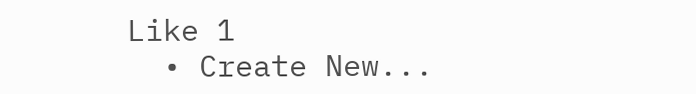Like 1
  • Create New...